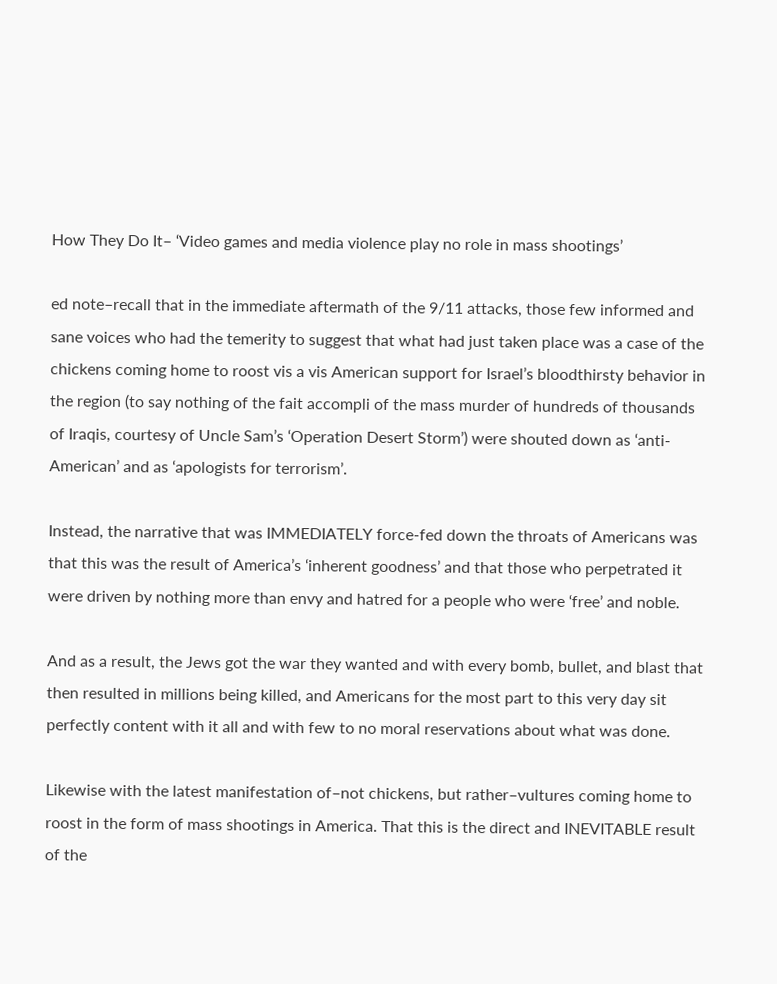How They Do It– ‘Video games and media violence play no role in mass shootings’

ed note–recall that in the immediate aftermath of the 9/11 attacks, those few informed and sane voices who had the temerity to suggest that what had just taken place was a case of the chickens coming home to roost vis a vis American support for Israel’s bloodthirsty behavior in the region (to say nothing of the fait accompli of the mass murder of hundreds of thousands of Iraqis, courtesy of Uncle Sam’s ‘Operation Desert Storm’) were shouted down as ‘anti-American’ and as ‘apologists for terrorism’.

Instead, the narrative that was IMMEDIATELY force-fed down the throats of Americans was that this was the result of America’s ‘inherent goodness’ and that those who perpetrated it were driven by nothing more than envy and hatred for a people who were ‘free’ and noble.

And as a result, the Jews got the war they wanted and with every bomb, bullet, and blast that then resulted in millions being killed, and Americans for the most part to this very day sit perfectly content with it all and with few to no moral reservations about what was done.

Likewise with the latest manifestation of–not chickens, but rather–vultures coming home to roost in the form of mass shootings in America. That this is the direct and INEVITABLE result of the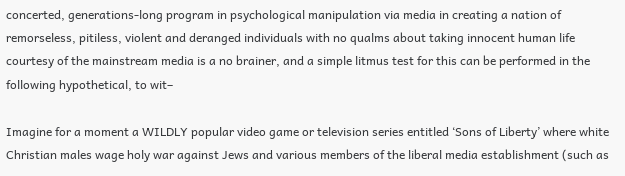concerted, generations-long program in psychological manipulation via media in creating a nation of remorseless, pitiless, violent and deranged individuals with no qualms about taking innocent human life courtesy of the mainstream media is a no brainer, and a simple litmus test for this can be performed in the following hypothetical, to wit–

Imagine for a moment a WILDLY popular video game or television series entitled ‘Sons of Liberty’ where white Christian males wage holy war against Jews and various members of the liberal media establishment (such as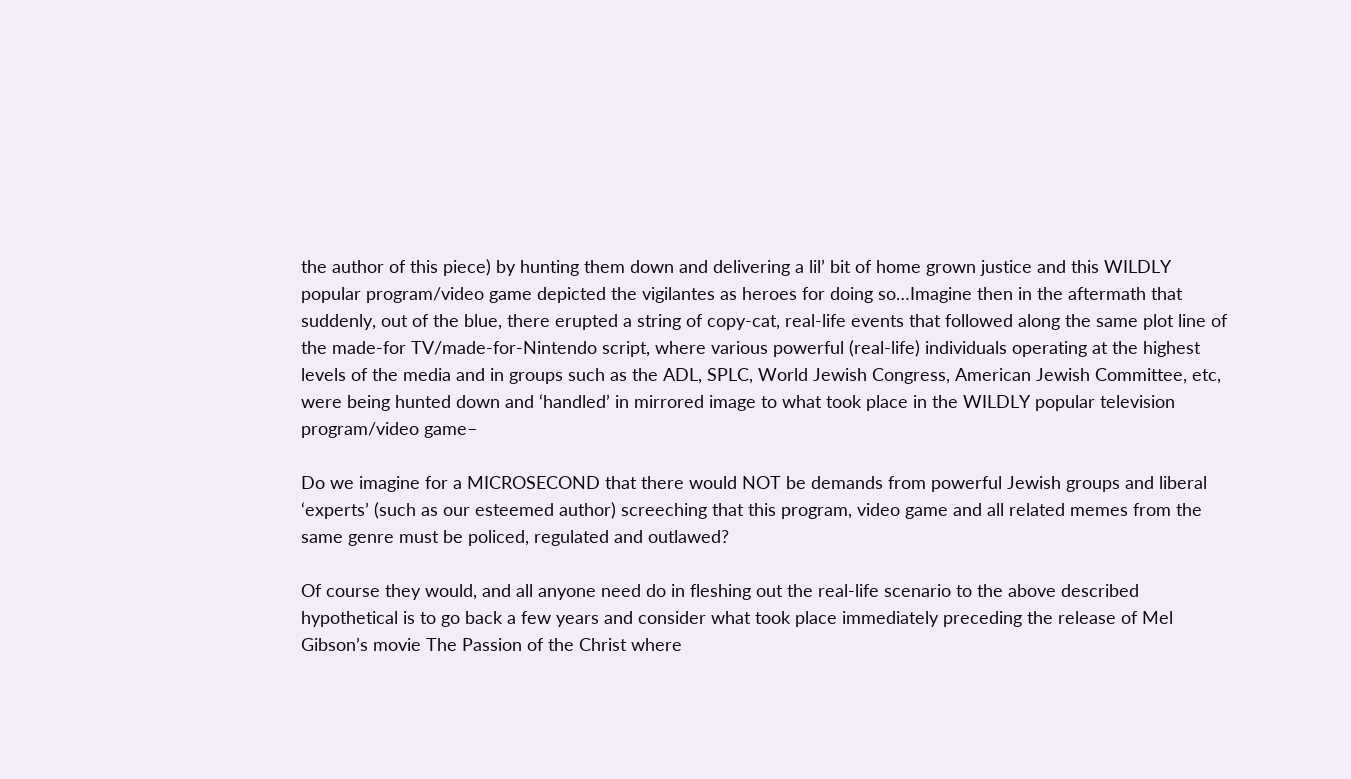the author of this piece) by hunting them down and delivering a lil’ bit of home grown justice and this WILDLY popular program/video game depicted the vigilantes as heroes for doing so…Imagine then in the aftermath that suddenly, out of the blue, there erupted a string of copy-cat, real-life events that followed along the same plot line of the made-for TV/made-for-Nintendo script, where various powerful (real-life) individuals operating at the highest levels of the media and in groups such as the ADL, SPLC, World Jewish Congress, American Jewish Committee, etc, were being hunted down and ‘handled’ in mirrored image to what took place in the WILDLY popular television program/video game–

Do we imagine for a MICROSECOND that there would NOT be demands from powerful Jewish groups and liberal ‘experts’ (such as our esteemed author) screeching that this program, video game and all related memes from the same genre must be policed, regulated and outlawed?

Of course they would, and all anyone need do in fleshing out the real-life scenario to the above described hypothetical is to go back a few years and consider what took place immediately preceding the release of Mel Gibson’s movie The Passion of the Christ where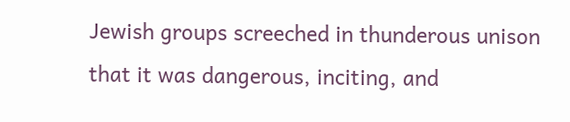Jewish groups screeched in thunderous unison that it was dangerous, inciting, and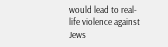would lead to real-life violence against Jews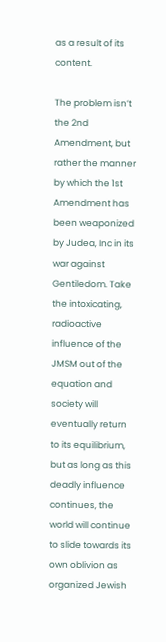as a result of its content.

The problem isn’t the 2nd Amendment, but rather the manner by which the 1st Amendment has been weaponized by Judea, Inc in its war against Gentiledom. Take the intoxicating, radioactive influence of the JMSM out of the equation and society will eventually return to its equilibrium, but as long as this deadly influence continues, the world will continue to slide towards its own oblivion as organized Jewish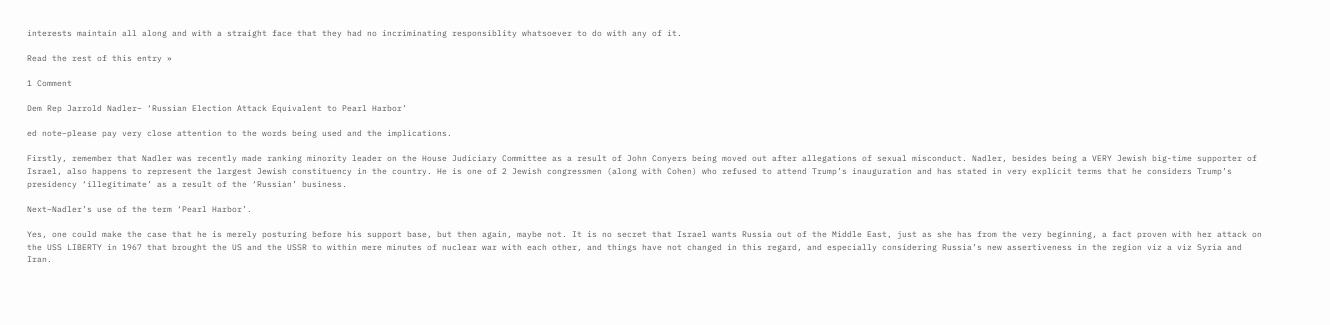interests maintain all along and with a straight face that they had no incriminating responsiblity whatsoever to do with any of it.

Read the rest of this entry »

1 Comment

Dem Rep Jarrold Nadler– ‘Russian Election Attack Equivalent to Pearl Harbor’

ed note–please pay very close attention to the words being used and the implications.

Firstly, remember that Nadler was recently made ranking minority leader on the House Judiciary Committee as a result of John Conyers being moved out after allegations of sexual misconduct. Nadler, besides being a VERY Jewish big-time supporter of Israel, also happens to represent the largest Jewish constituency in the country. He is one of 2 Jewish congressmen (along with Cohen) who refused to attend Trump’s inauguration and has stated in very explicit terms that he considers Trump’s presidency ‘illegitimate’ as a result of the ‘Russian’ business.

Next–Nadler’s use of the term ‘Pearl Harbor’.

Yes, one could make the case that he is merely posturing before his support base, but then again, maybe not. It is no secret that Israel wants Russia out of the Middle East, just as she has from the very beginning, a fact proven with her attack on the USS LIBERTY in 1967 that brought the US and the USSR to within mere minutes of nuclear war with each other, and things have not changed in this regard, and especially considering Russia’s new assertiveness in the region viz a viz Syria and Iran.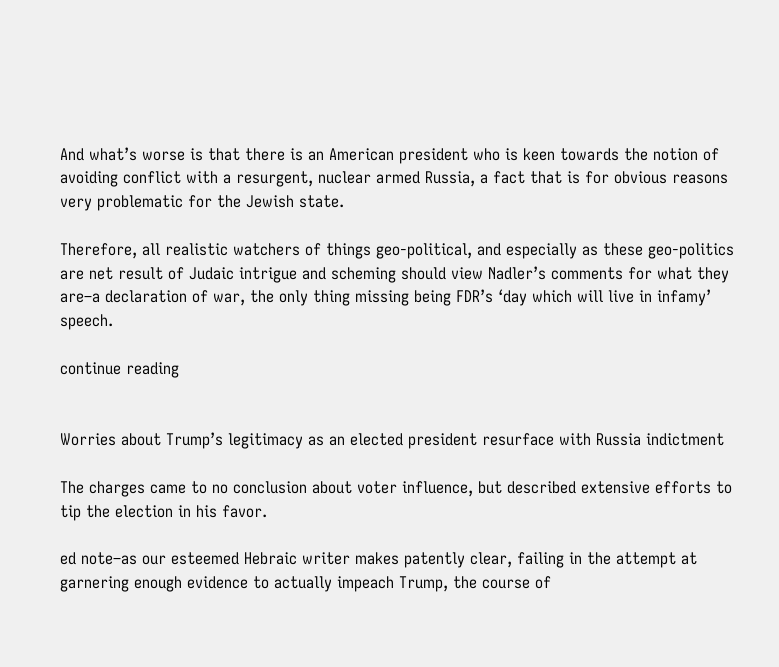And what’s worse is that there is an American president who is keen towards the notion of avoiding conflict with a resurgent, nuclear armed Russia, a fact that is for obvious reasons very problematic for the Jewish state.

Therefore, all realistic watchers of things geo-political, and especially as these geo-politics are net result of Judaic intrigue and scheming should view Nadler’s comments for what they are–a declaration of war, the only thing missing being FDR’s ‘day which will live in infamy’ speech.

continue reading


Worries about Trump’s legitimacy as an elected president resurface with Russia indictment

The charges came to no conclusion about voter influence, but described extensive efforts to tip the election in his favor.

ed note–as our esteemed Hebraic writer makes patently clear, failing in the attempt at garnering enough evidence to actually impeach Trump, the course of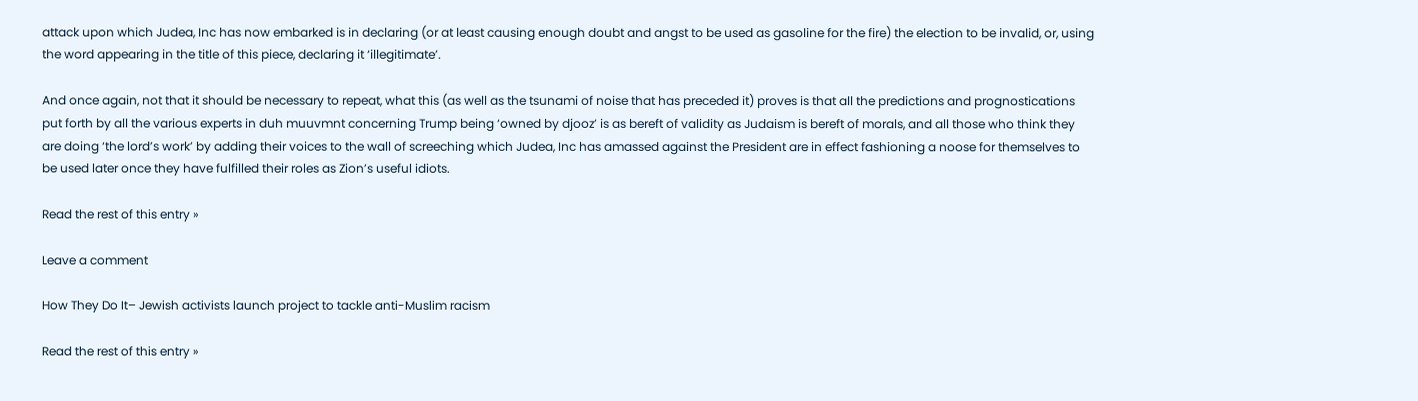attack upon which Judea, Inc has now embarked is in declaring (or at least causing enough doubt and angst to be used as gasoline for the fire) the election to be invalid, or, using the word appearing in the title of this piece, declaring it ‘illegitimate’.

And once again, not that it should be necessary to repeat, what this (as well as the tsunami of noise that has preceded it) proves is that all the predictions and prognostications put forth by all the various experts in duh muuvmnt concerning Trump being ‘owned by djooz’ is as bereft of validity as Judaism is bereft of morals, and all those who think they are doing ‘the lord’s work’ by adding their voices to the wall of screeching which Judea, Inc has amassed against the President are in effect fashioning a noose for themselves to be used later once they have fulfilled their roles as Zion’s useful idiots.

Read the rest of this entry »

Leave a comment

How They Do It– Jewish activists launch project to tackle anti-Muslim racism

Read the rest of this entry »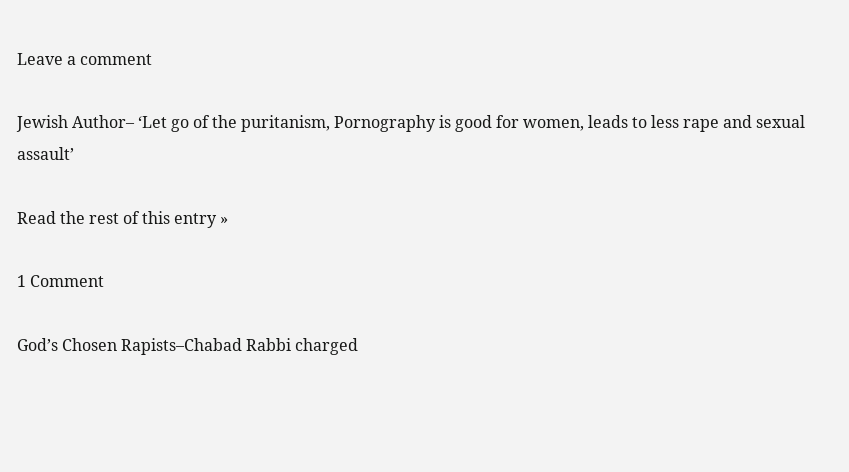Leave a comment

Jewish Author– ‘Let go of the puritanism, Pornography is good for women, leads to less rape and sexual assault’

Read the rest of this entry »

1 Comment

God’s Chosen Rapists–Chabad Rabbi charged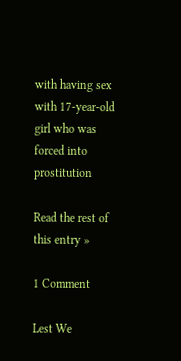with having sex with 17-year-old girl who was forced into prostitution

Read the rest of this entry »

1 Comment

Lest We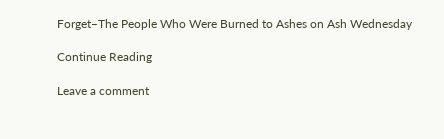Forget–The People Who Were Burned to Ashes on Ash Wednesday

Continue Reading

Leave a comment